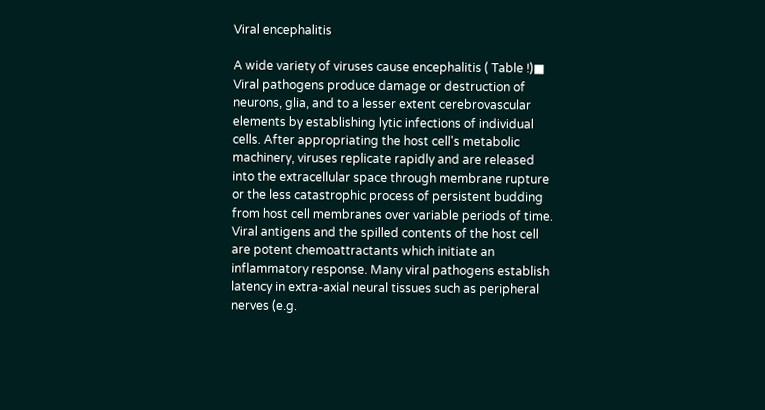Viral encephalitis

A wide variety of viruses cause encephalitis ( Table !)■ Viral pathogens produce damage or destruction of neurons, glia, and to a lesser extent cerebrovascular elements by establishing lytic infections of individual cells. After appropriating the host cell's metabolic machinery, viruses replicate rapidly and are released into the extracellular space through membrane rupture or the less catastrophic process of persistent budding from host cell membranes over variable periods of time. Viral antigens and the spilled contents of the host cell are potent chemoattractants which initiate an inflammatory response. Many viral pathogens establish latency in extra-axial neural tissues such as peripheral nerves (e.g.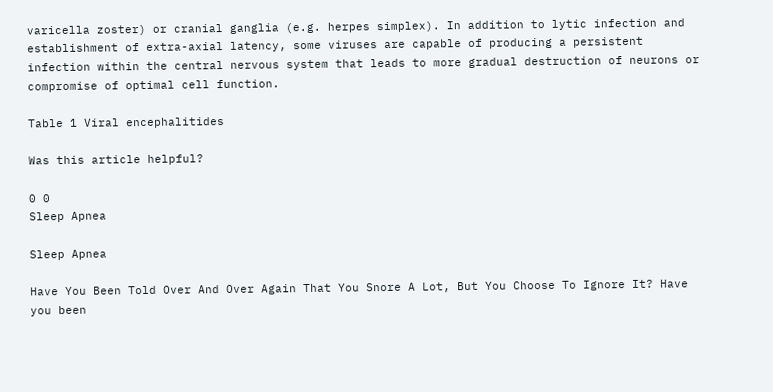varicella zoster) or cranial ganglia (e.g. herpes simplex). In addition to lytic infection and establishment of extra-axial latency, some viruses are capable of producing a persistent infection within the central nervous system that leads to more gradual destruction of neurons or compromise of optimal cell function.

Table 1 Viral encephalitides

Was this article helpful?

0 0
Sleep Apnea

Sleep Apnea

Have You Been Told Over And Over Again That You Snore A Lot, But You Choose To Ignore It? Have you been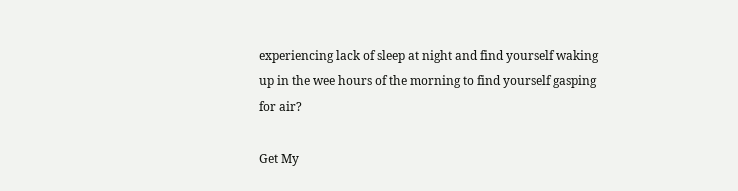experiencing lack of sleep at night and find yourself waking up in the wee hours of the morning to find yourself gasping for air?

Get My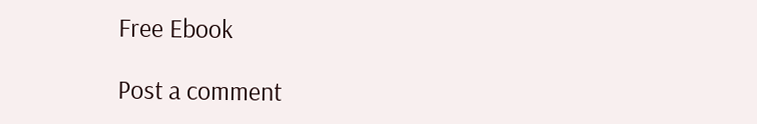Free Ebook

Post a comment